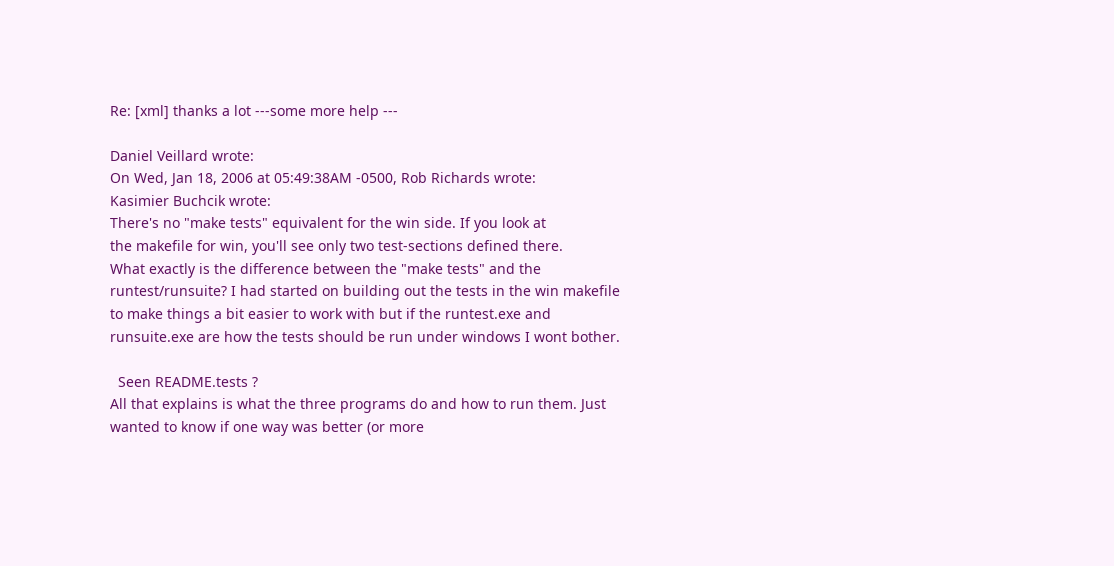Re: [xml] thanks a lot ---some more help ---

Daniel Veillard wrote:
On Wed, Jan 18, 2006 at 05:49:38AM -0500, Rob Richards wrote:
Kasimier Buchcik wrote:
There's no "make tests" equivalent for the win side. If you look at
the makefile for win, you'll see only two test-sections defined there.
What exactly is the difference between the "make tests" and the runtest/runsuite? I had started on building out the tests in the win makefile to make things a bit easier to work with but if the runtest.exe and runsuite.exe are how the tests should be run under windows I wont bother.

  Seen README.tests ?
All that explains is what the three programs do and how to run them. Just wanted to know if one way was better (or more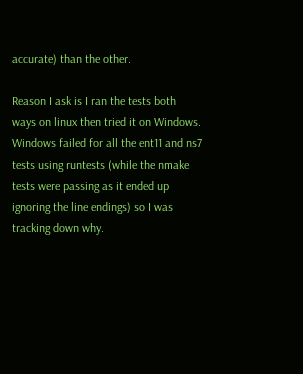accurate) than the other.

Reason I ask is I ran the tests both ways on linux then tried it on Windows. Windows failed for all the ent11 and ns7 tests using runtests (while the nmake tests were passing as it ended up ignoring the line endings) so I was tracking down why.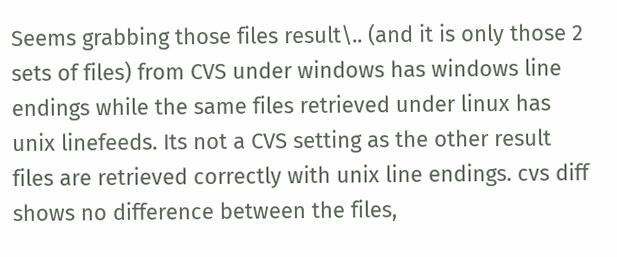Seems grabbing those files result\.. (and it is only those 2 sets of files) from CVS under windows has windows line endings while the same files retrieved under linux has unix linefeeds. Its not a CVS setting as the other result files are retrieved correctly with unix line endings. cvs diff shows no difference between the files,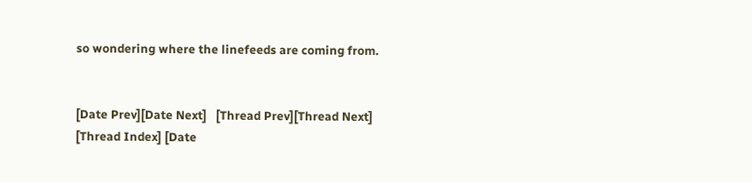so wondering where the linefeeds are coming from.


[Date Prev][Date Next]   [Thread Prev][Thread Next]   [Thread Index] [Date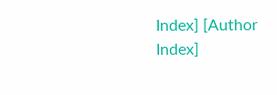Index] [Author Index]